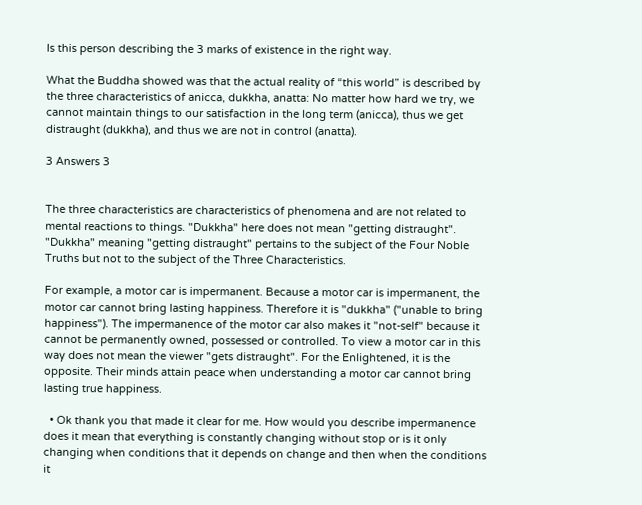Is this person describing the 3 marks of existence in the right way.

What the Buddha showed was that the actual reality of “this world” is described by the three characteristics of anicca, dukkha, anatta: No matter how hard we try, we cannot maintain things to our satisfaction in the long term (anicca), thus we get distraught (dukkha), and thus we are not in control (anatta).

3 Answers 3


The three characteristics are characteristics of phenomena and are not related to mental reactions to things. "Dukkha" here does not mean "getting distraught". "Dukkha" meaning "getting distraught" pertains to the subject of the Four Noble Truths but not to the subject of the Three Characteristics.

For example, a motor car is impermanent. Because a motor car is impermanent, the motor car cannot bring lasting happiness. Therefore it is "dukkha" ("unable to bring happiness"). The impermanence of the motor car also makes it "not-self" because it cannot be permanently owned, possessed or controlled. To view a motor car in this way does not mean the viewer "gets distraught". For the Enlightened, it is the opposite. Their minds attain peace when understanding a motor car cannot bring lasting true happiness.

  • Ok thank you that made it clear for me. How would you describe impermanence does it mean that everything is constantly changing without stop or is it only changing when conditions that it depends on change and then when the conditions it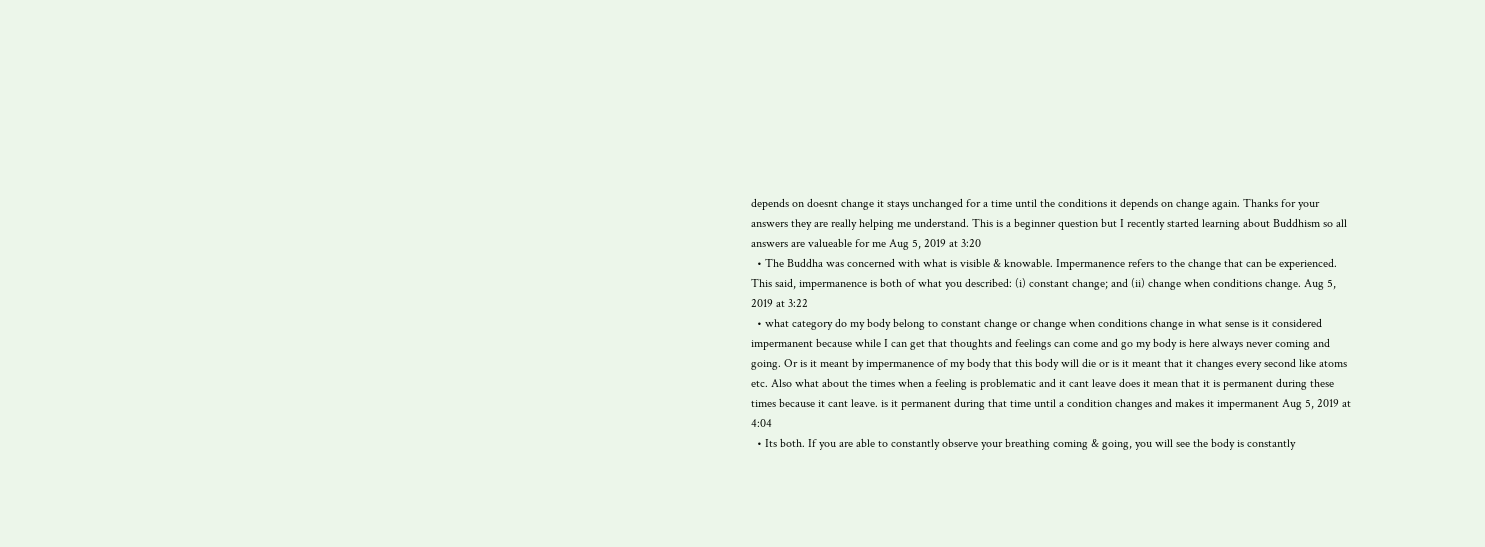depends on doesnt change it stays unchanged for a time until the conditions it depends on change again. Thanks for your answers they are really helping me understand. This is a beginner question but I recently started learning about Buddhism so all answers are valueable for me Aug 5, 2019 at 3:20
  • The Buddha was concerned with what is visible & knowable. Impermanence refers to the change that can be experienced. This said, impermanence is both of what you described: (i) constant change; and (ii) change when conditions change. Aug 5, 2019 at 3:22
  • what category do my body belong to constant change or change when conditions change in what sense is it considered impermanent because while I can get that thoughts and feelings can come and go my body is here always never coming and going. Or is it meant by impermanence of my body that this body will die or is it meant that it changes every second like atoms etc. Also what about the times when a feeling is problematic and it cant leave does it mean that it is permanent during these times because it cant leave. is it permanent during that time until a condition changes and makes it impermanent Aug 5, 2019 at 4:04
  • Its both. If you are able to constantly observe your breathing coming & going, you will see the body is constantly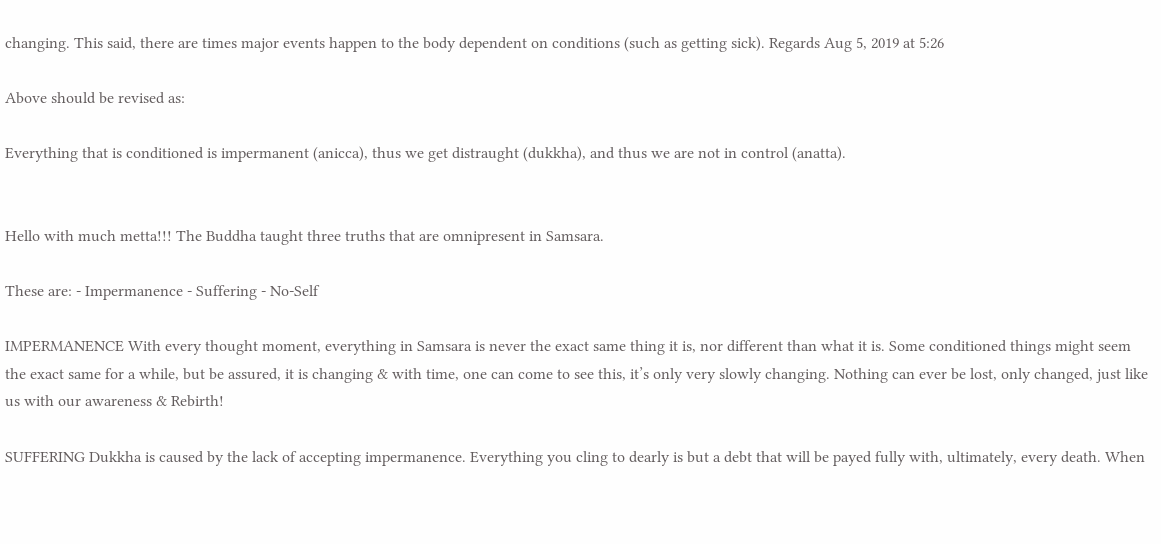changing. This said, there are times major events happen to the body dependent on conditions (such as getting sick). Regards Aug 5, 2019 at 5:26

Above should be revised as:

Everything that is conditioned is impermanent (anicca), thus we get distraught (dukkha), and thus we are not in control (anatta).


Hello with much metta!!! The Buddha taught three truths that are omnipresent in Samsara.

These are: - Impermanence - Suffering - No-Self

IMPERMANENCE With every thought moment, everything in Samsara is never the exact same thing it is, nor different than what it is. Some conditioned things might seem the exact same for a while, but be assured, it is changing & with time, one can come to see this, it’s only very slowly changing. Nothing can ever be lost, only changed, just like us with our awareness & Rebirth!

SUFFERING Dukkha is caused by the lack of accepting impermanence. Everything you cling to dearly is but a debt that will be payed fully with, ultimately, every death. When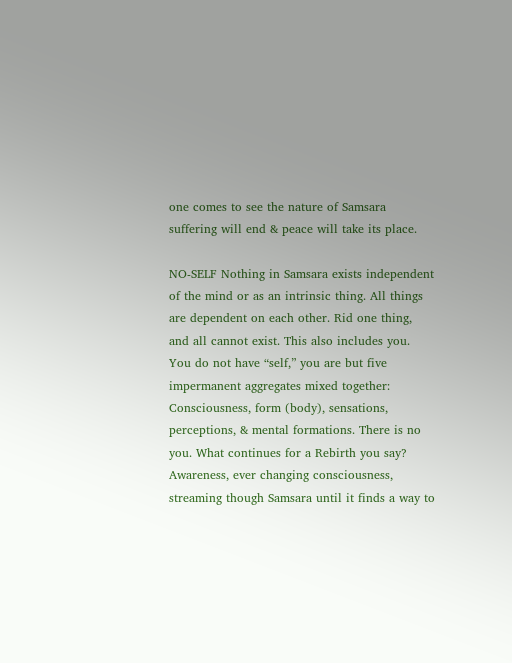one comes to see the nature of Samsara suffering will end & peace will take its place.

NO-SELF Nothing in Samsara exists independent of the mind or as an intrinsic thing. All things are dependent on each other. Rid one thing, and all cannot exist. This also includes you. You do not have “self,” you are but five impermanent aggregates mixed together: Consciousness, form (body), sensations, perceptions, & mental formations. There is no you. What continues for a Rebirth you say? Awareness, ever changing consciousness, streaming though Samsara until it finds a way to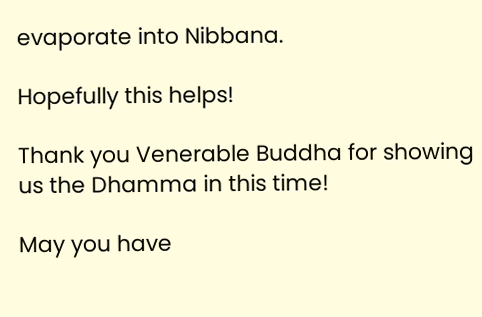evaporate into Nibbana.

Hopefully this helps!

Thank you Venerable Buddha for showing us the Dhamma in this time!

May you have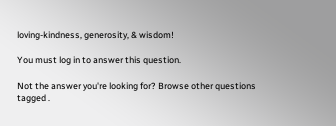loving-kindness, generosity, & wisdom!

You must log in to answer this question.

Not the answer you're looking for? Browse other questions tagged .